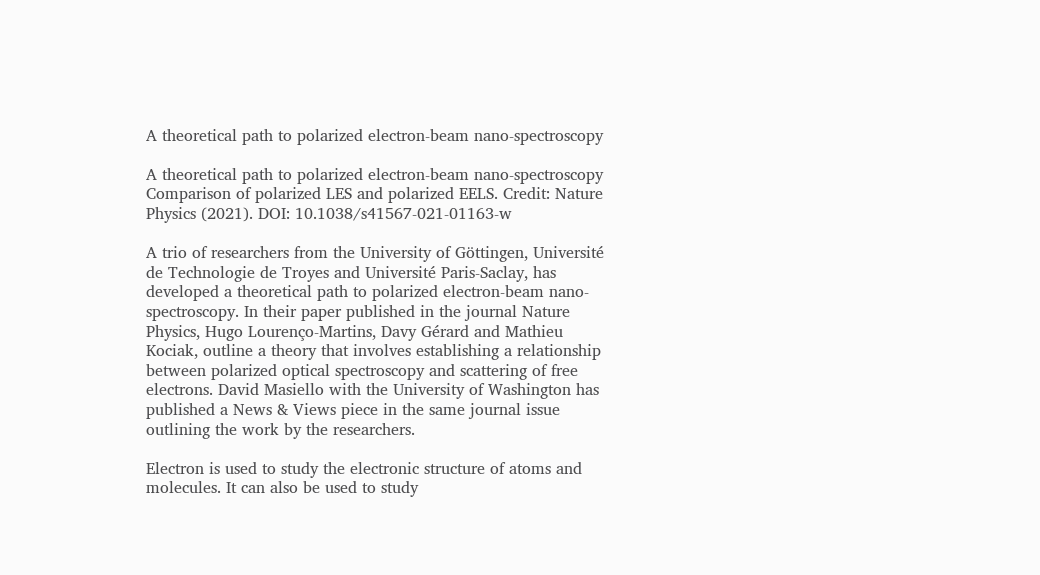A theoretical path to polarized electron-beam nano-spectroscopy

A theoretical path to polarized electron-beam nano-spectroscopy
Comparison of polarized LES and polarized EELS. Credit: Nature Physics (2021). DOI: 10.1038/s41567-021-01163-w

A trio of researchers from the University of Göttingen, Université de Technologie de Troyes and Université Paris-Saclay, has developed a theoretical path to polarized electron-beam nano-spectroscopy. In their paper published in the journal Nature Physics, Hugo Lourenço-Martins, Davy Gérard and Mathieu Kociak, outline a theory that involves establishing a relationship between polarized optical spectroscopy and scattering of free electrons. David Masiello with the University of Washington has published a News & Views piece in the same journal issue outlining the work by the researchers.

Electron is used to study the electronic structure of atoms and molecules. It can also be used to study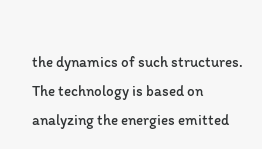the dynamics of such structures. The technology is based on analyzing the energies emitted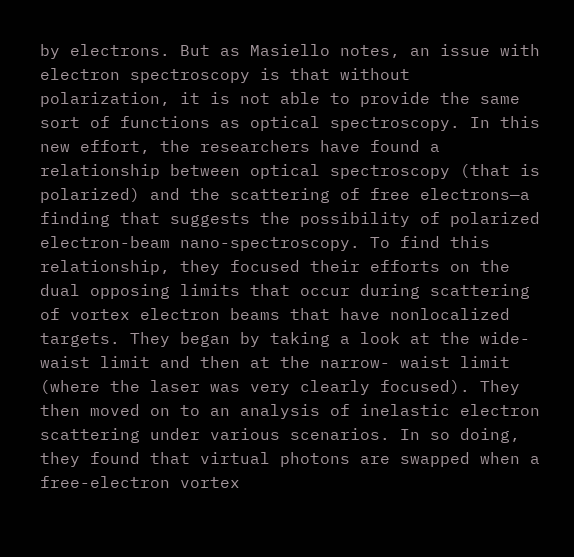by electrons. But as Masiello notes, an issue with electron spectroscopy is that without polarization, it is not able to provide the same sort of functions as optical spectroscopy. In this new effort, the researchers have found a relationship between optical spectroscopy (that is polarized) and the scattering of free electrons—a finding that suggests the possibility of polarized electron-beam nano-spectroscopy. To find this relationship, they focused their efforts on the dual opposing limits that occur during scattering of vortex electron beams that have nonlocalized targets. They began by taking a look at the wide-waist limit and then at the narrow- waist limit (where the laser was very clearly focused). They then moved on to an analysis of inelastic electron scattering under various scenarios. In so doing, they found that virtual photons are swapped when a free-electron vortex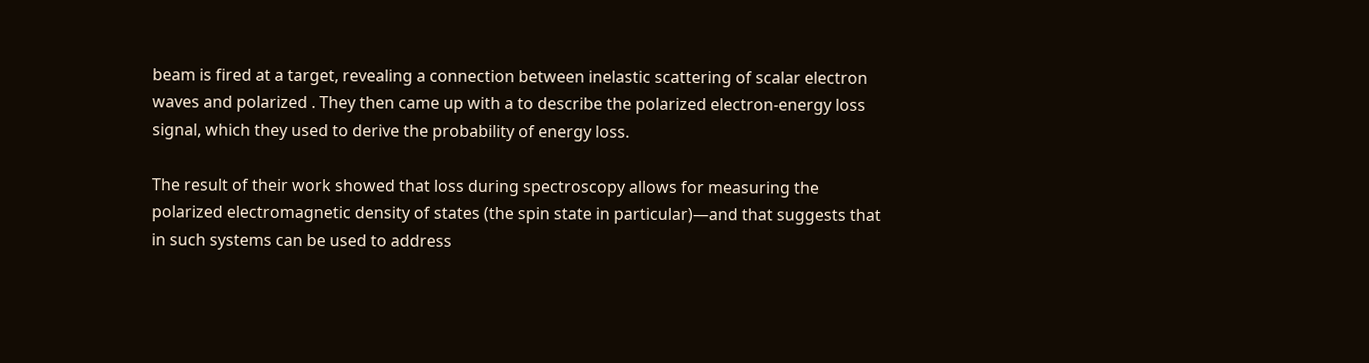beam is fired at a target, revealing a connection between inelastic scattering of scalar electron waves and polarized . They then came up with a to describe the polarized electron-energy loss signal, which they used to derive the probability of energy loss.

The result of their work showed that loss during spectroscopy allows for measuring the polarized electromagnetic density of states (the spin state in particular)—and that suggests that in such systems can be used to address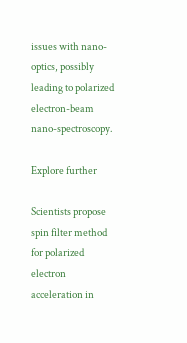issues with nano-optics, possibly leading to polarized electron-beam nano-spectroscopy.

Explore further

Scientists propose spin filter method for polarized electron acceleration in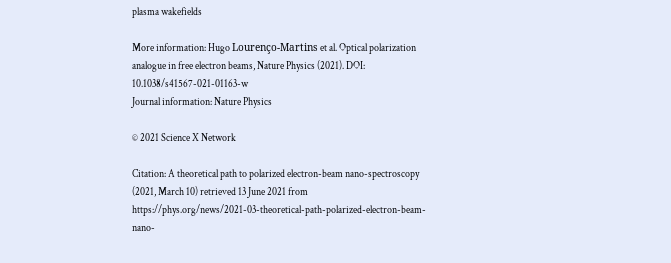plasma wakefields

More information: Hugo Lourenço-Martins et al. Optical polarization analogue in free electron beams, Nature Physics (2021). DOI: 10.1038/s41567-021-01163-w
Journal information: Nature Physics

© 2021 Science X Network

Citation: A theoretical path to polarized electron-beam nano-spectroscopy (2021, March 10) retrieved 13 June 2021 from https://phys.org/news/2021-03-theoretical-path-polarized-electron-beam-nano-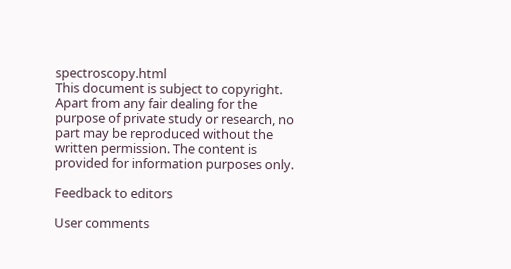spectroscopy.html
This document is subject to copyright. Apart from any fair dealing for the purpose of private study or research, no part may be reproduced without the written permission. The content is provided for information purposes only.

Feedback to editors

User comments